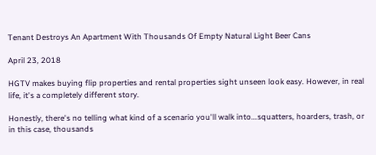Tenant Destroys An Apartment With Thousands Of Empty Natural Light Beer Cans

April 23, 2018

HGTV makes buying flip properties and rental properties sight unseen look easy. However, in real life, it's a completely different story.

Honestly, there's no telling what kind of a scenario you'll walk into...squatters, hoarders, trash, or in this case, thousands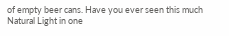of empty beer cans. Have you ever seen this much Natural Light in one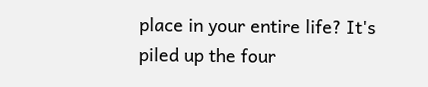place in your entire life? It's piled up the four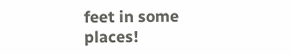feet in some places!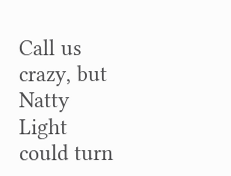Call us crazy, but Natty Light could turn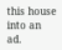this house into an ad.